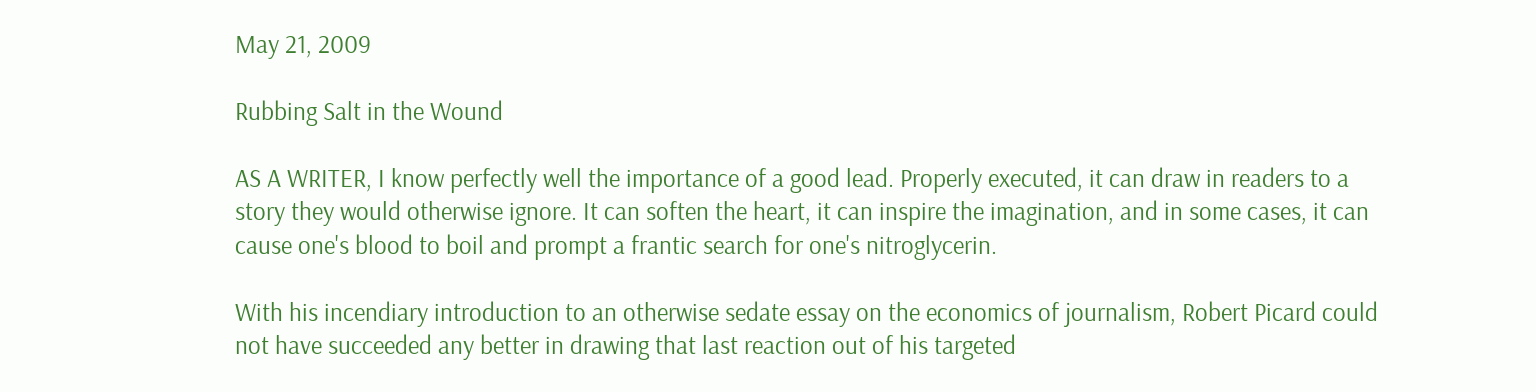May 21, 2009

Rubbing Salt in the Wound

AS A WRITER, I know perfectly well the importance of a good lead. Properly executed, it can draw in readers to a story they would otherwise ignore. It can soften the heart, it can inspire the imagination, and in some cases, it can cause one's blood to boil and prompt a frantic search for one's nitroglycerin.

With his incendiary introduction to an otherwise sedate essay on the economics of journalism, Robert Picard could not have succeeded any better in drawing that last reaction out of his targeted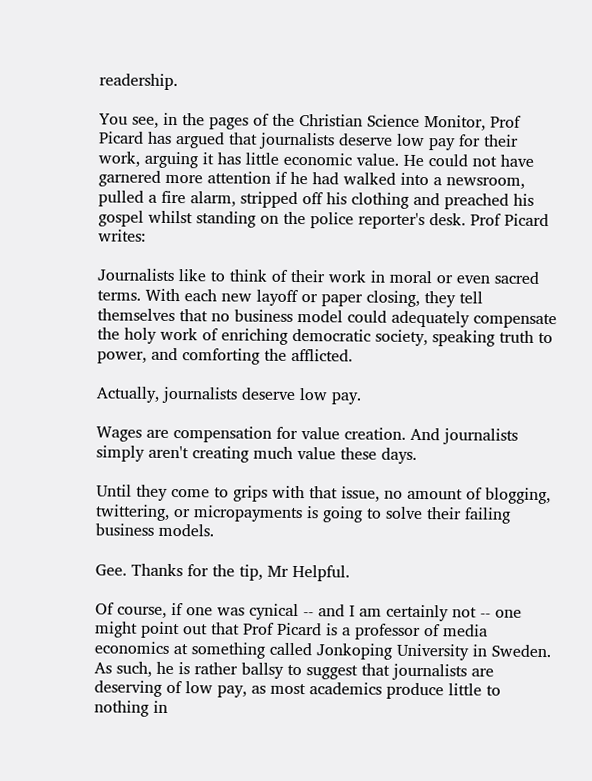readership.

You see, in the pages of the Christian Science Monitor, Prof Picard has argued that journalists deserve low pay for their work, arguing it has little economic value. He could not have garnered more attention if he had walked into a newsroom, pulled a fire alarm, stripped off his clothing and preached his gospel whilst standing on the police reporter's desk. Prof Picard writes:

Journalists like to think of their work in moral or even sacred terms. With each new layoff or paper closing, they tell themselves that no business model could adequately compensate the holy work of enriching democratic society, speaking truth to power, and comforting the afflicted.

Actually, journalists deserve low pay.

Wages are compensation for value creation. And journalists simply aren't creating much value these days.

Until they come to grips with that issue, no amount of blogging, twittering, or micropayments is going to solve their failing business models.

Gee. Thanks for the tip, Mr Helpful.

Of course, if one was cynical -- and I am certainly not -- one might point out that Prof Picard is a professor of media economics at something called Jonkoping University in Sweden. As such, he is rather ballsy to suggest that journalists are deserving of low pay, as most academics produce little to nothing in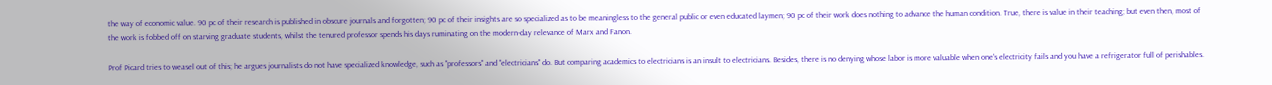the way of economic value. 90 pc of their research is published in obscure journals and forgotten; 90 pc of their insights are so specialized as to be meaningless to the general public or even educated laymen; 90 pc of their work does nothing to advance the human condition. True, there is value in their teaching; but even then, most of the work is fobbed off on starving graduate students, whilst the tenured professor spends his days ruminating on the modern-day relevance of Marx and Fanon.

Prof Picard tries to weasel out of this; he argues journalists do not have specialized knowledge, such as "professors" and "electricians" do. But comparing academics to electricians is an insult to electricians. Besides, there is no denying whose labor is more valuable when one's electricity fails and you have a refrigerator full of perishables.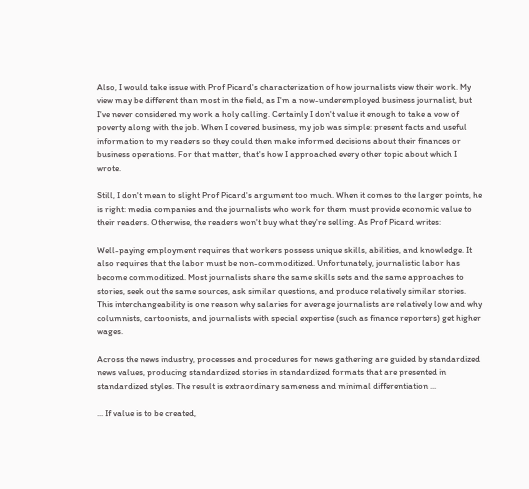Also, I would take issue with Prof Picard's characterization of how journalists view their work. My view may be different than most in the field, as I'm a now-underemployed business journalist, but I've never considered my work a holy calling. Certainly I don't value it enough to take a vow of poverty along with the job. When I covered business, my job was simple: present facts and useful information to my readers so they could then make informed decisions about their finances or business operations. For that matter, that's how I approached every other topic about which I wrote.

Still, I don't mean to slight Prof Picard's argument too much. When it comes to the larger points, he is right: media companies and the journalists who work for them must provide economic value to their readers. Otherwise, the readers won't buy what they're selling. As Prof Picard writes:

Well-paying employment requires that workers possess unique skills, abilities, and knowledge. It also requires that the labor must be non-commoditized. Unfortunately, journalistic labor has become commoditized. Most journalists share the same skills sets and the same approaches to stories, seek out the same sources, ask similar questions, and produce relatively similar stories. This interchangeability is one reason why salaries for average journalists are relatively low and why columnists, cartoonists, and journalists with special expertise (such as finance reporters) get higher wages.

Across the news industry, processes and procedures for news gathering are guided by standardized news values, producing standardized stories in standardized formats that are presented in standardized styles. The result is extraordinary sameness and minimal differentiation ...

... If value is to be created,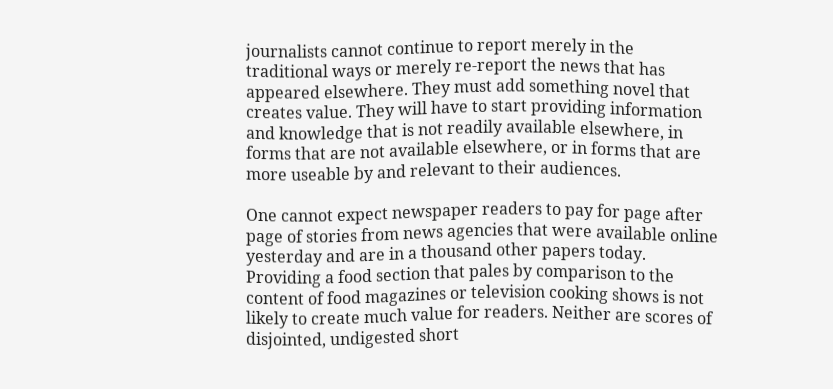journalists cannot continue to report merely in the traditional ways or merely re-report the news that has appeared elsewhere. They must add something novel that creates value. They will have to start providing information and knowledge that is not readily available elsewhere, in forms that are not available elsewhere, or in forms that are more useable by and relevant to their audiences.

One cannot expect newspaper readers to pay for page after page of stories from news agencies that were available online yesterday and are in a thousand other papers today. Providing a food section that pales by comparison to the content of food magazines or television cooking shows is not likely to create much value for readers. Neither are scores of disjointed, undigested short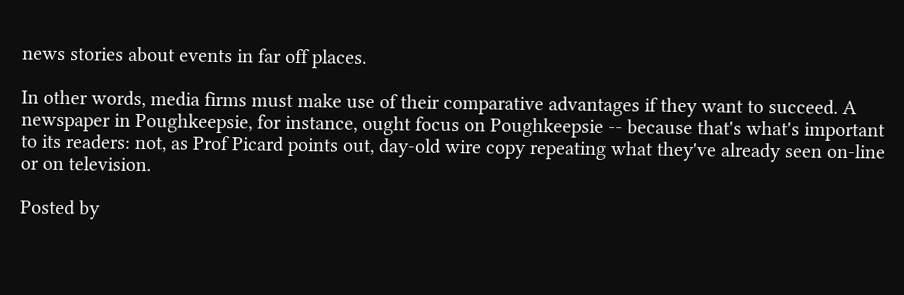news stories about events in far off places.

In other words, media firms must make use of their comparative advantages if they want to succeed. A newspaper in Poughkeepsie, for instance, ought focus on Poughkeepsie -- because that's what's important to its readers: not, as Prof Picard points out, day-old wire copy repeating what they've already seen on-line or on television.

Posted by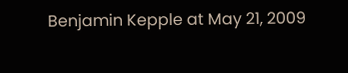Benjamin Kepple at May 21, 2009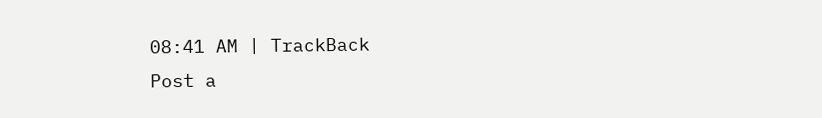08:41 AM | TrackBack
Post a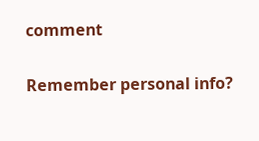comment

Remember personal info?